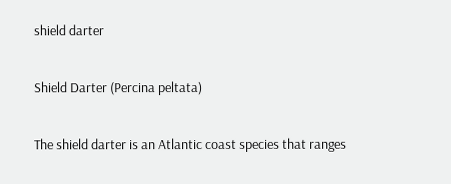shield darter

Shield Darter (Percina peltata)

The shield darter is an Atlantic coast species that ranges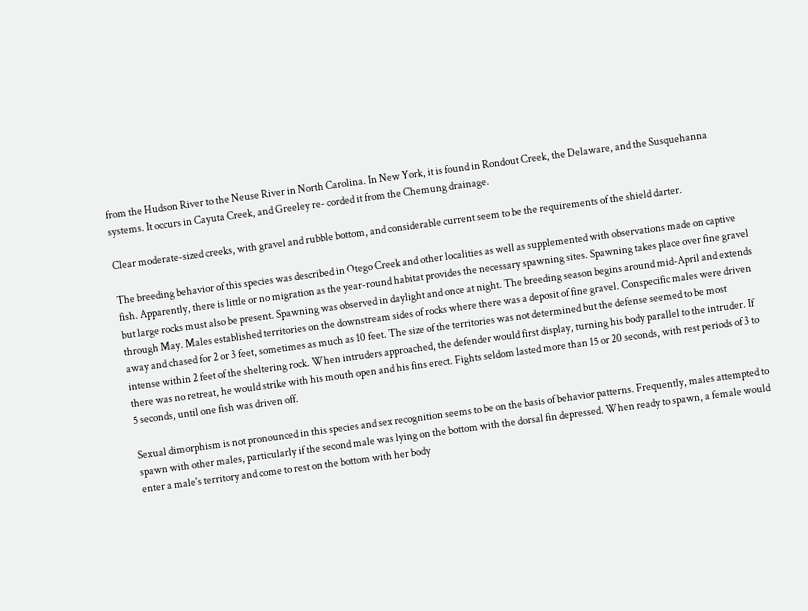from the Hudson River to the Neuse River in North Carolina. In New York, it is found in Rondout Creek, the Delaware, and the Susquehanna systems. It occurs in Cayuta Creek, and Greeley re- corded it from the Chemung drainage.

Clear moderate-sized creeks, with gravel and rubble bottom, and considerable current seem to be the requirements of the shield darter.

The breeding behavior of this species was described in Otego Creek and other localities as well as supplemented with observations made on captive fish. Apparently, there is little or no migration as the year-round habitat provides the necessary spawning sites. Spawning takes place over fine gravel but large rocks must also be present. Spawning was observed in daylight and once at night. The breeding season begins around mid-April and extends through May. Males established territories on the downstream sides of rocks where there was a deposit of fine gravel. Conspecific males were driven away and chased for 2 or 3 feet, sometimes as much as 10 feet. The size of the territories was not determined but the defense seemed to be most intense within 2 feet of the sheltering rock. When intruders approached, the defender would first display, turning his body parallel to the intruder. If there was no retreat, he would strike with his mouth open and his fins erect. Fights seldom lasted more than 15 or 20 seconds, with rest periods of 3 to 5 seconds, until one fish was driven off.

Sexual dimorphism is not pronounced in this species and sex recognition seems to be on the basis of behavior patterns. Frequently, males attempted to spawn with other males, particularly if the second male was lying on the bottom with the dorsal fin depressed. When ready to spawn, a female would enter a male's territory and come to rest on the bottom with her body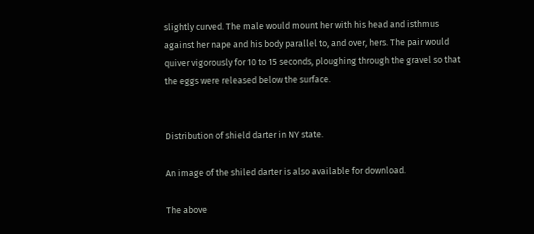slightly curved. The male would mount her with his head and isthmus against her nape and his body parallel to, and over, hers. The pair would quiver vigorously for 10 to 15 seconds, ploughing through the gravel so that the eggs were released below the surface.


Distribution of shield darter in NY state.

An image of the shiled darter is also available for download.

The above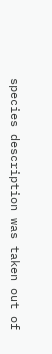species description was taken out of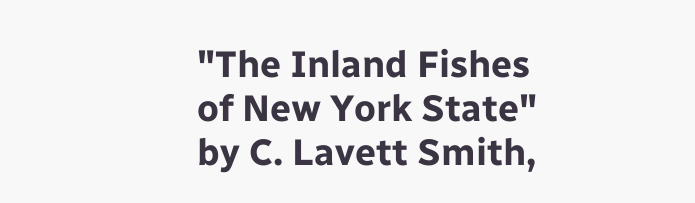"The Inland Fishes of New York State" by C. Lavett Smith,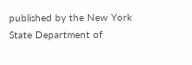published by the New York State Department of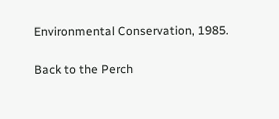Environmental Conservation, 1985.

Back to the Perch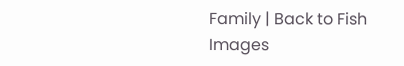Family | Back to Fish Images